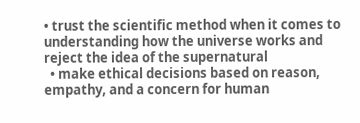• trust the scientific method when it comes to understanding how the universe works and reject the idea of the supernatural
  • make ethical decisions based on reason, empathy, and a concern for human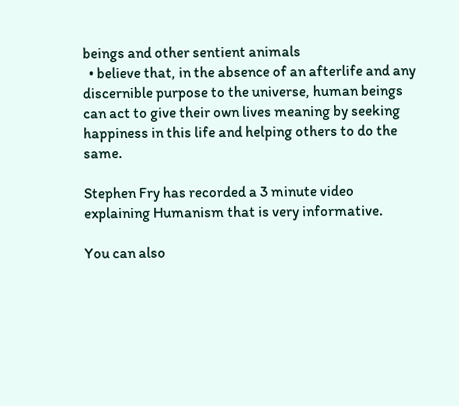beings and other sentient animals
  • believe that, in the absence of an afterlife and any discernible purpose to the universe, human beings can act to give their own lives meaning by seeking happiness in this life and helping others to do the same.

Stephen Fry has recorded a 3 minute video explaining Humanism that is very informative.

You can also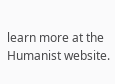learn more at the Humanist website.